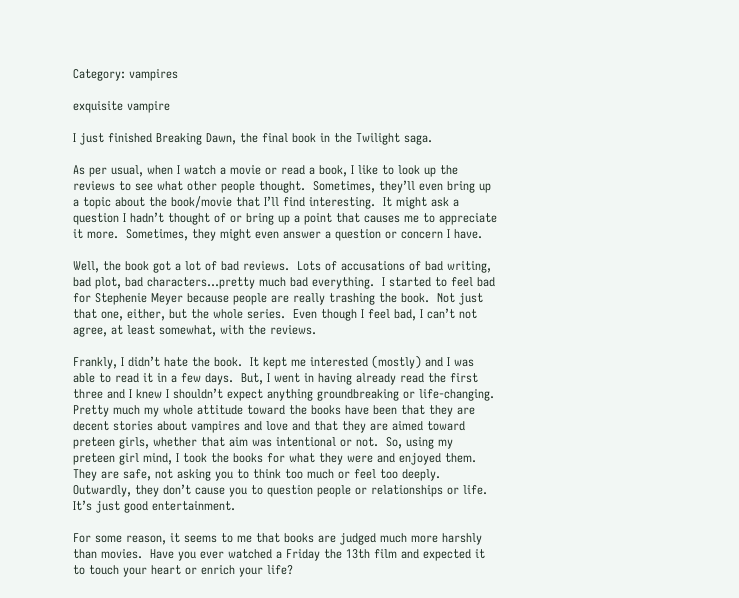Category: vampires

exquisite vampire

I just finished Breaking Dawn, the final book in the Twilight saga.

As per usual, when I watch a movie or read a book, I like to look up the reviews to see what other people thought.  Sometimes, they’ll even bring up a topic about the book/movie that I’ll find interesting.  It might ask a question I hadn’t thought of or bring up a point that causes me to appreciate it more.  Sometimes, they might even answer a question or concern I have.

Well, the book got a lot of bad reviews.  Lots of accusations of bad writing, bad plot, bad characters…pretty much bad everything.  I started to feel bad for Stephenie Meyer because people are really trashing the book.  Not just that one, either, but the whole series.  Even though I feel bad, I can’t not agree, at least somewhat, with the reviews.

Frankly, I didn’t hate the book.  It kept me interested (mostly) and I was able to read it in a few days.  But, I went in having already read the first three and I knew I shouldn’t expect anything groundbreaking or life-changing.  Pretty much my whole attitude toward the books have been that they are decent stories about vampires and love and that they are aimed toward preteen girls, whether that aim was intentional or not.  So, using my preteen girl mind, I took the books for what they were and enjoyed them.  They are safe, not asking you to think too much or feel too deeply.  Outwardly, they don’t cause you to question people or relationships or life.  It’s just good entertainment.

For some reason, it seems to me that books are judged much more harshly than movies.  Have you ever watched a Friday the 13th film and expected it to touch your heart or enrich your life?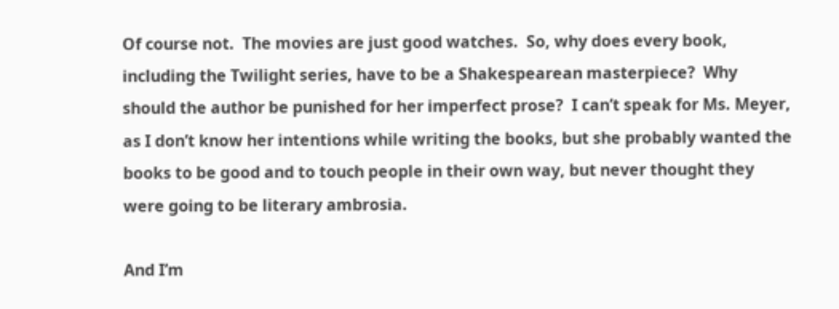Of course not.  The movies are just good watches.  So, why does every book, including the Twilight series, have to be a Shakespearean masterpiece?  Why should the author be punished for her imperfect prose?  I can’t speak for Ms. Meyer, as I don’t know her intentions while writing the books, but she probably wanted the books to be good and to touch people in their own way, but never thought they were going to be literary ambrosia.

And I’m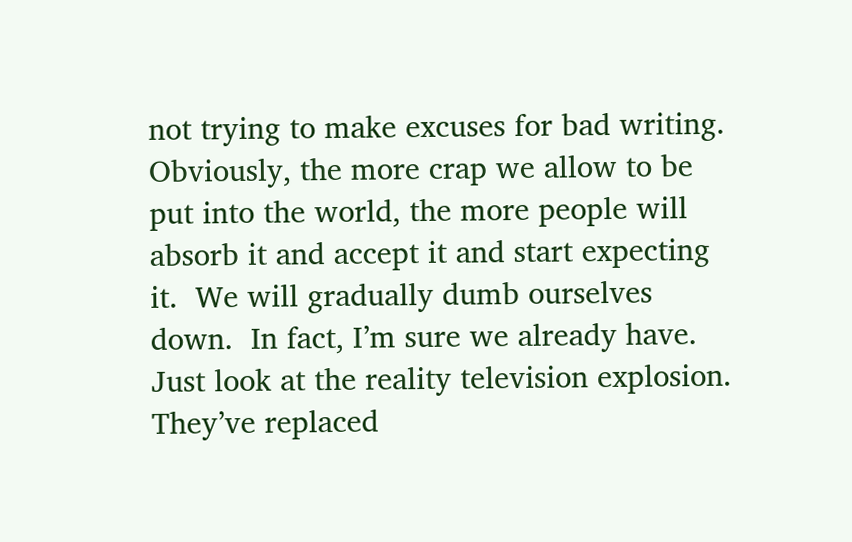not trying to make excuses for bad writing.  Obviously, the more crap we allow to be put into the world, the more people will absorb it and accept it and start expecting it.  We will gradually dumb ourselves down.  In fact, I’m sure we already have.  Just look at the reality television explosion.  They’ve replaced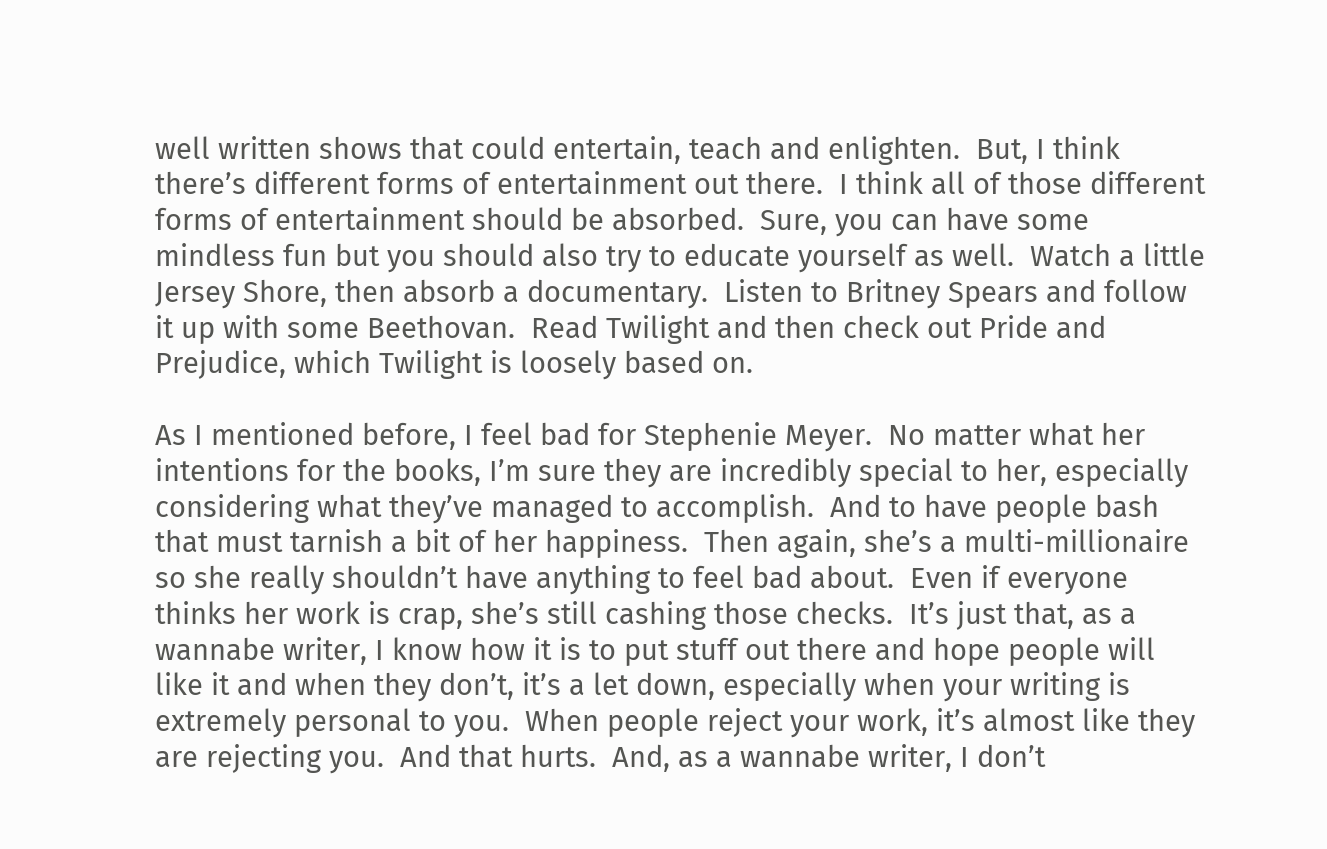well written shows that could entertain, teach and enlighten.  But, I think there’s different forms of entertainment out there.  I think all of those different forms of entertainment should be absorbed.  Sure, you can have some mindless fun but you should also try to educate yourself as well.  Watch a little Jersey Shore, then absorb a documentary.  Listen to Britney Spears and follow it up with some Beethovan.  Read Twilight and then check out Pride and Prejudice, which Twilight is loosely based on.

As I mentioned before, I feel bad for Stephenie Meyer.  No matter what her intentions for the books, I’m sure they are incredibly special to her, especially considering what they’ve managed to accomplish.  And to have people bash that must tarnish a bit of her happiness.  Then again, she’s a multi-millionaire so she really shouldn’t have anything to feel bad about.  Even if everyone thinks her work is crap, she’s still cashing those checks.  It’s just that, as a wannabe writer, I know how it is to put stuff out there and hope people will like it and when they don’t, it’s a let down, especially when your writing is extremely personal to you.  When people reject your work, it’s almost like they are rejecting you.  And that hurts.  And, as a wannabe writer, I don’t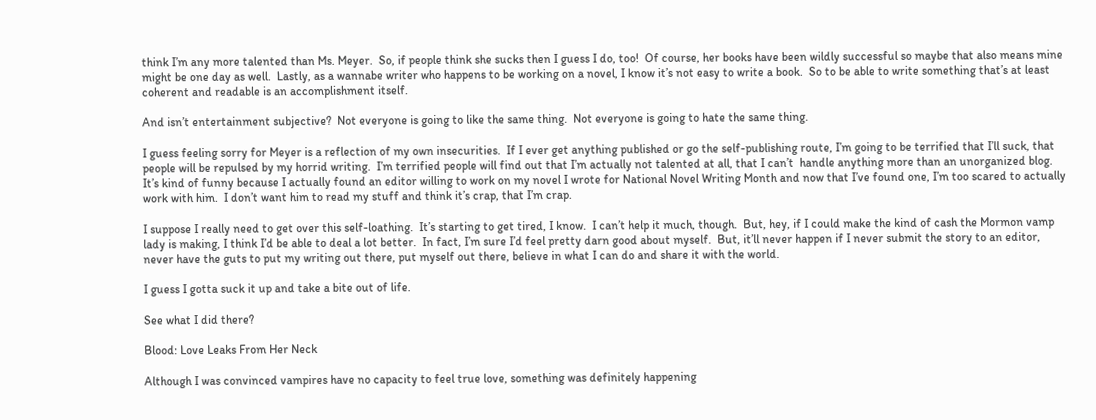think I’m any more talented than Ms. Meyer.  So, if people think she sucks then I guess I do, too!  Of course, her books have been wildly successful so maybe that also means mine might be one day as well.  Lastly, as a wannabe writer who happens to be working on a novel, I know it’s not easy to write a book.  So to be able to write something that’s at least coherent and readable is an accomplishment itself.

And isn’t entertainment subjective?  Not everyone is going to like the same thing.  Not everyone is going to hate the same thing.

I guess feeling sorry for Meyer is a reflection of my own insecurities.  If I ever get anything published or go the self-publishing route, I’m going to be terrified that I’ll suck, that people will be repulsed by my horrid writing.  I’m terrified people will find out that I’m actually not talented at all, that I can’t  handle anything more than an unorganized blog.  It’s kind of funny because I actually found an editor willing to work on my novel I wrote for National Novel Writing Month and now that I’ve found one, I’m too scared to actually work with him.  I don’t want him to read my stuff and think it’s crap, that I’m crap.

I suppose I really need to get over this self-loathing.  It’s starting to get tired, I know.  I can’t help it much, though.  But, hey, if I could make the kind of cash the Mormon vamp lady is making, I think I’d be able to deal a lot better.  In fact, I’m sure I’d feel pretty darn good about myself.  But, it’ll never happen if I never submit the story to an editor, never have the guts to put my writing out there, put myself out there, believe in what I can do and share it with the world.

I guess I gotta suck it up and take a bite out of life.

See what I did there?

Blood: Love Leaks From Her Neck

Although I was convinced vampires have no capacity to feel true love, something was definitely happening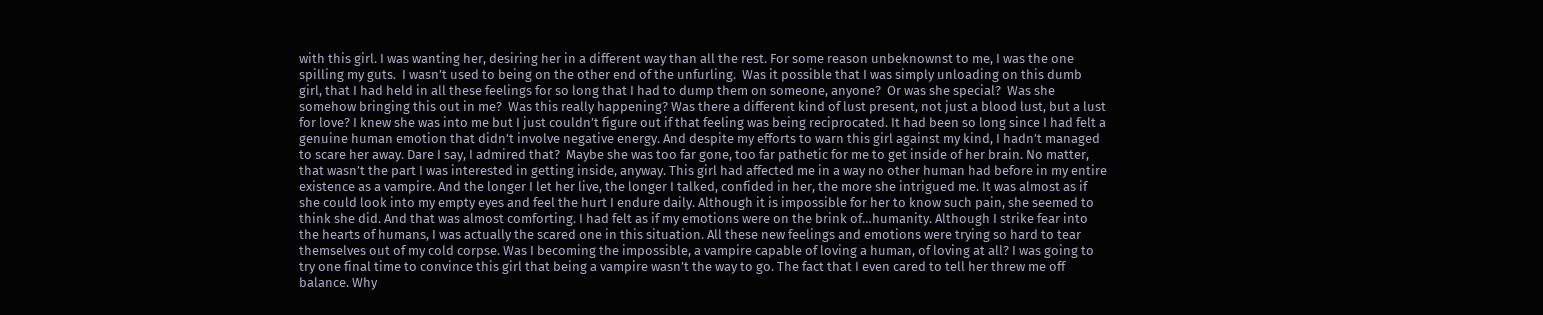with this girl. I was wanting her, desiring her in a different way than all the rest. For some reason unbeknownst to me, I was the one spilling my guts.  I wasn’t used to being on the other end of the unfurling.  Was it possible that I was simply unloading on this dumb girl, that I had held in all these feelings for so long that I had to dump them on someone, anyone?  Or was she special?  Was she somehow bringing this out in me?  Was this really happening? Was there a different kind of lust present, not just a blood lust, but a lust for love? I knew she was into me but I just couldn’t figure out if that feeling was being reciprocated. It had been so long since I had felt a genuine human emotion that didn’t involve negative energy. And despite my efforts to warn this girl against my kind, I hadn’t managed to scare her away. Dare I say, I admired that?  Maybe she was too far gone, too far pathetic for me to get inside of her brain. No matter, that wasn’t the part I was interested in getting inside, anyway. This girl had affected me in a way no other human had before in my entire existence as a vampire. And the longer I let her live, the longer I talked, confided in her, the more she intrigued me. It was almost as if she could look into my empty eyes and feel the hurt I endure daily. Although it is impossible for her to know such pain, she seemed to think she did. And that was almost comforting. I had felt as if my emotions were on the brink of…humanity. Although I strike fear into the hearts of humans, I was actually the scared one in this situation. All these new feelings and emotions were trying so hard to tear themselves out of my cold corpse. Was I becoming the impossible, a vampire capable of loving a human, of loving at all? I was going to try one final time to convince this girl that being a vampire wasn’t the way to go. The fact that I even cared to tell her threw me off balance. Why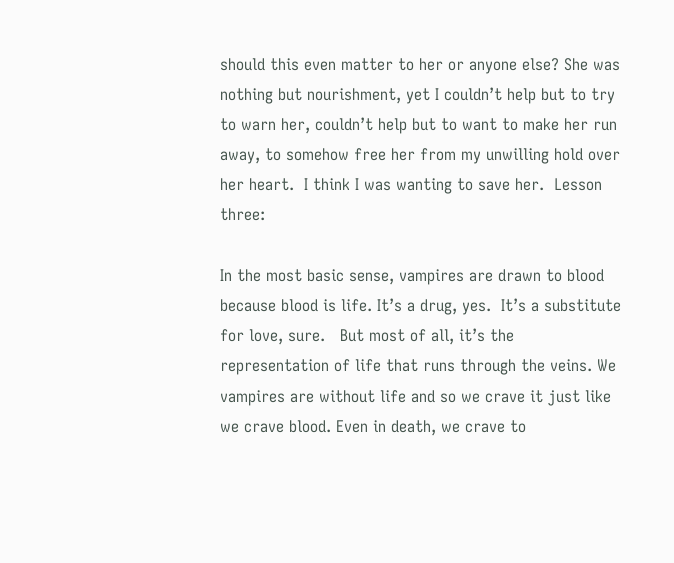should this even matter to her or anyone else? She was nothing but nourishment, yet I couldn’t help but to try to warn her, couldn’t help but to want to make her run away, to somehow free her from my unwilling hold over her heart.  I think I was wanting to save her.  Lesson three:

In the most basic sense, vampires are drawn to blood because blood is life. It’s a drug, yes.  It’s a substitute for love, sure.   But most of all, it’s the representation of life that runs through the veins. We vampires are without life and so we crave it just like we crave blood. Even in death, we crave to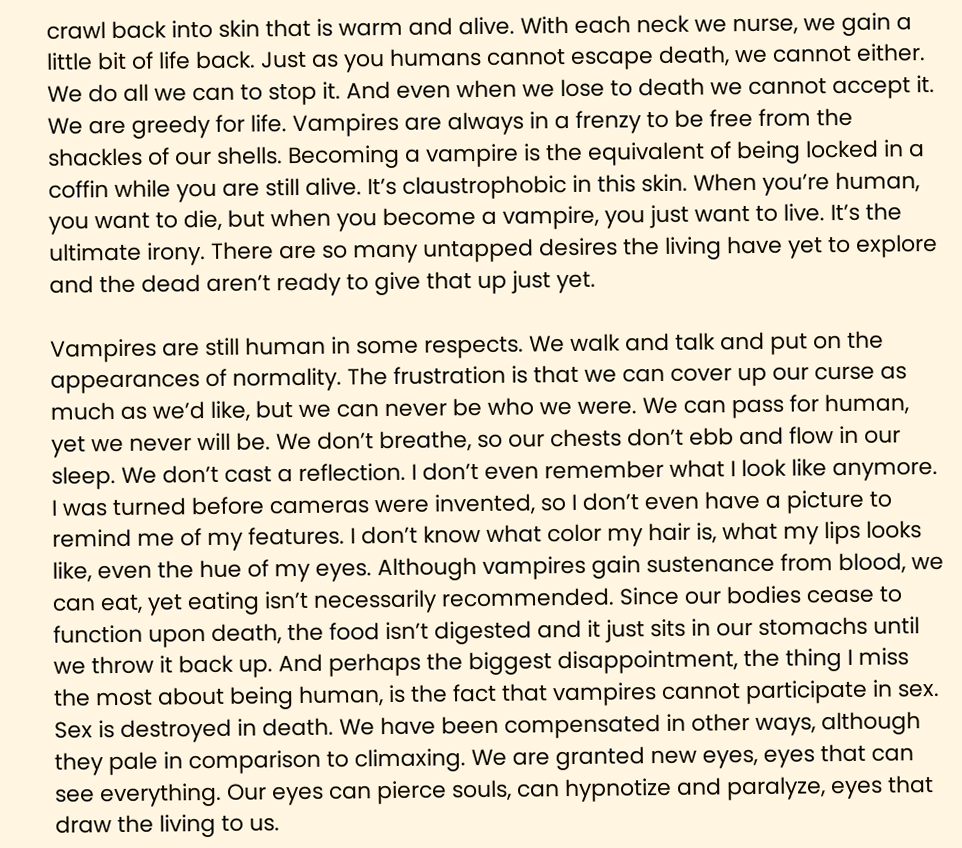crawl back into skin that is warm and alive. With each neck we nurse, we gain a little bit of life back. Just as you humans cannot escape death, we cannot either. We do all we can to stop it. And even when we lose to death we cannot accept it. We are greedy for life. Vampires are always in a frenzy to be free from the shackles of our shells. Becoming a vampire is the equivalent of being locked in a coffin while you are still alive. It’s claustrophobic in this skin. When you’re human, you want to die, but when you become a vampire, you just want to live. It’s the ultimate irony. There are so many untapped desires the living have yet to explore and the dead aren’t ready to give that up just yet.

Vampires are still human in some respects. We walk and talk and put on the appearances of normality. The frustration is that we can cover up our curse as much as we’d like, but we can never be who we were. We can pass for human, yet we never will be. We don’t breathe, so our chests don’t ebb and flow in our sleep. We don’t cast a reflection. I don’t even remember what I look like anymore. I was turned before cameras were invented, so I don’t even have a picture to remind me of my features. I don’t know what color my hair is, what my lips looks like, even the hue of my eyes. Although vampires gain sustenance from blood, we can eat, yet eating isn’t necessarily recommended. Since our bodies cease to function upon death, the food isn’t digested and it just sits in our stomachs until we throw it back up. And perhaps the biggest disappointment, the thing I miss the most about being human, is the fact that vampires cannot participate in sex. Sex is destroyed in death. We have been compensated in other ways, although they pale in comparison to climaxing. We are granted new eyes, eyes that can see everything. Our eyes can pierce souls, can hypnotize and paralyze, eyes that draw the living to us.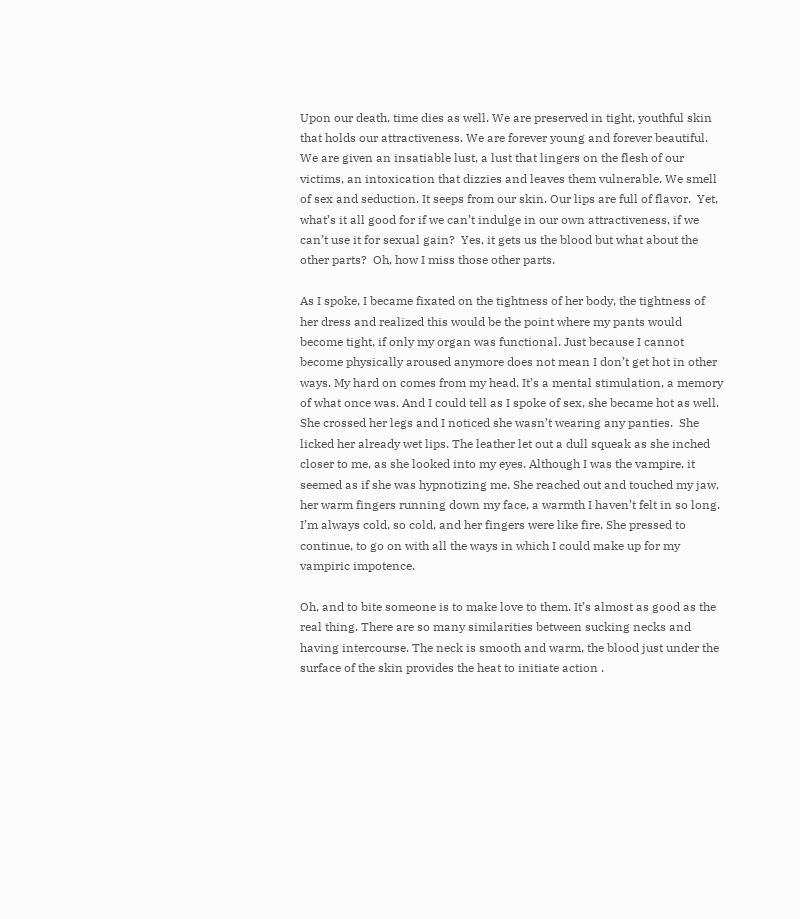Upon our death, time dies as well. We are preserved in tight, youthful skin that holds our attractiveness. We are forever young and forever beautiful. We are given an insatiable lust, a lust that lingers on the flesh of our victims, an intoxication that dizzies and leaves them vulnerable. We smell of sex and seduction. It seeps from our skin. Our lips are full of flavor.  Yet, what’s it all good for if we can’t indulge in our own attractiveness, if we can’t use it for sexual gain?  Yes, it gets us the blood but what about the other parts?  Oh, how I miss those other parts.

As I spoke, I became fixated on the tightness of her body, the tightness of her dress and realized this would be the point where my pants would become tight, if only my organ was functional. Just because I cannot become physically aroused anymore does not mean I don’t get hot in other ways. My hard on comes from my head. It’s a mental stimulation, a memory of what once was. And I could tell as I spoke of sex, she became hot as well. She crossed her legs and I noticed she wasn’t wearing any panties.  She licked her already wet lips. The leather let out a dull squeak as she inched closer to me, as she looked into my eyes. Although I was the vampire, it seemed as if she was hypnotizing me. She reached out and touched my jaw, her warm fingers running down my face, a warmth I haven’t felt in so long. I’m always cold, so cold, and her fingers were like fire. She pressed to continue, to go on with all the ways in which I could make up for my vampiric impotence.

Oh, and to bite someone is to make love to them. It’s almost as good as the real thing. There are so many similarities between sucking necks and having intercourse. The neck is smooth and warm, the blood just under the surface of the skin provides the heat to initiate action .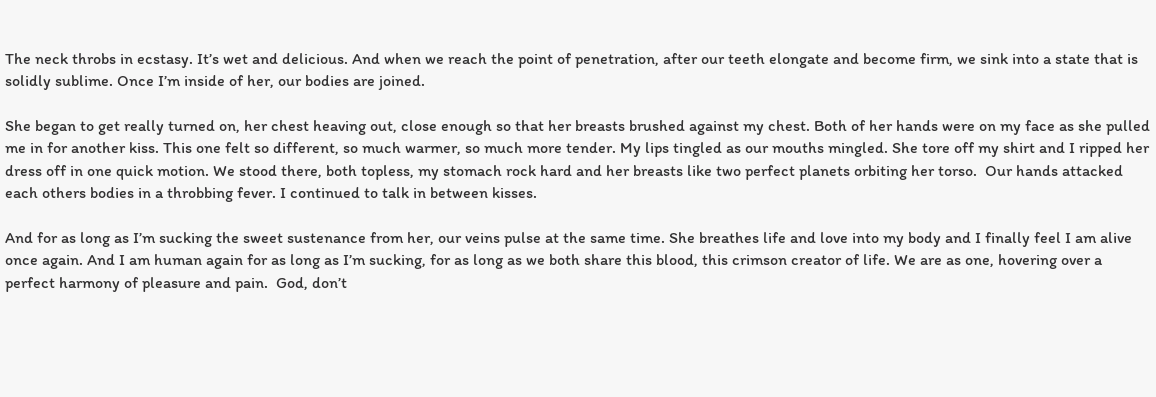The neck throbs in ecstasy. It’s wet and delicious. And when we reach the point of penetration, after our teeth elongate and become firm, we sink into a state that is solidly sublime. Once I’m inside of her, our bodies are joined.

She began to get really turned on, her chest heaving out, close enough so that her breasts brushed against my chest. Both of her hands were on my face as she pulled me in for another kiss. This one felt so different, so much warmer, so much more tender. My lips tingled as our mouths mingled. She tore off my shirt and I ripped her dress off in one quick motion. We stood there, both topless, my stomach rock hard and her breasts like two perfect planets orbiting her torso.  Our hands attacked each others bodies in a throbbing fever. I continued to talk in between kisses.

And for as long as I’m sucking the sweet sustenance from her, our veins pulse at the same time. She breathes life and love into my body and I finally feel I am alive once again. And I am human again for as long as I’m sucking, for as long as we both share this blood, this crimson creator of life. We are as one, hovering over a perfect harmony of pleasure and pain.  God, don’t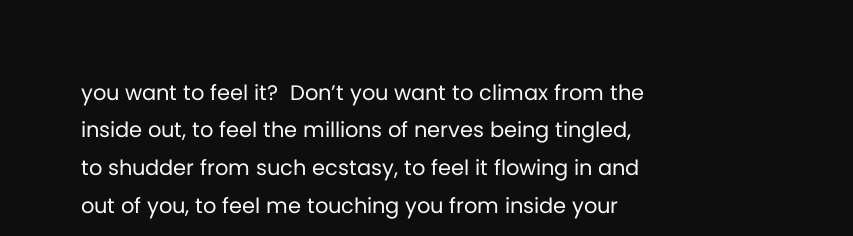you want to feel it?  Don’t you want to climax from the inside out, to feel the millions of nerves being tingled, to shudder from such ecstasy, to feel it flowing in and out of you, to feel me touching you from inside your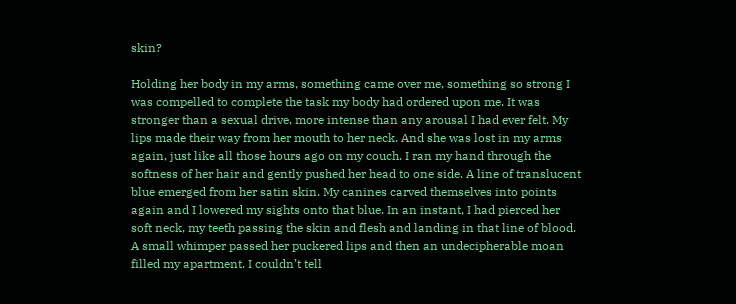skin?

Holding her body in my arms, something came over me, something so strong I was compelled to complete the task my body had ordered upon me. It was stronger than a sexual drive, more intense than any arousal I had ever felt. My lips made their way from her mouth to her neck. And she was lost in my arms again, just like all those hours ago on my couch. I ran my hand through the softness of her hair and gently pushed her head to one side. A line of translucent blue emerged from her satin skin. My canines carved themselves into points again and I lowered my sights onto that blue. In an instant, I had pierced her soft neck, my teeth passing the skin and flesh and landing in that line of blood. A small whimper passed her puckered lips and then an undecipherable moan filled my apartment. I couldn’t tell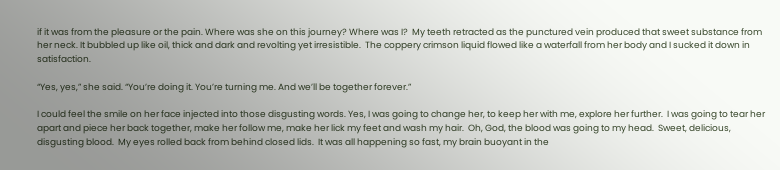if it was from the pleasure or the pain. Where was she on this journey? Where was I?  My teeth retracted as the punctured vein produced that sweet substance from her neck. It bubbled up like oil, thick and dark and revolting yet irresistible.  The coppery crimson liquid flowed like a waterfall from her body and I sucked it down in satisfaction.

“Yes, yes,” she said. “You’re doing it. You’re turning me. And we’ll be together forever.”

I could feel the smile on her face injected into those disgusting words. Yes, I was going to change her, to keep her with me, explore her further.  I was going to tear her apart and piece her back together, make her follow me, make her lick my feet and wash my hair.  Oh, God, the blood was going to my head.  Sweet, delicious, disgusting blood.  My eyes rolled back from behind closed lids.  It was all happening so fast, my brain buoyant in the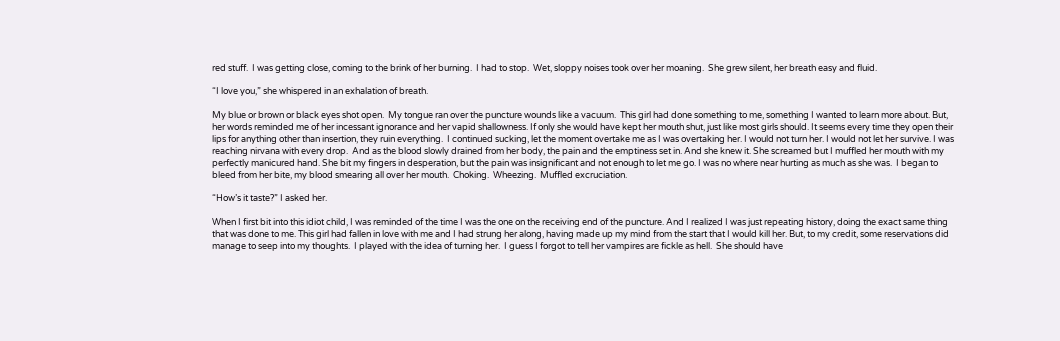red stuff.  I was getting close, coming to the brink of her burning.  I had to stop.  Wet, sloppy noises took over her moaning.  She grew silent, her breath easy and fluid.

“I love you,” she whispered in an exhalation of breath.

My blue or brown or black eyes shot open.  My tongue ran over the puncture wounds like a vacuum.  This girl had done something to me, something I wanted to learn more about. But, her words reminded me of her incessant ignorance and her vapid shallowness. If only she would have kept her mouth shut, just like most girls should. It seems every time they open their lips for anything other than insertion, they ruin everything.  I continued sucking, let the moment overtake me as I was overtaking her. I would not turn her. I would not let her survive. I was reaching nirvana with every drop.  And as the blood slowly drained from her body, the pain and the emptiness set in. And she knew it. She screamed but I muffled her mouth with my perfectly manicured hand. She bit my fingers in desperation, but the pain was insignificant and not enough to let me go. I was no where near hurting as much as she was.  I began to bleed from her bite, my blood smearing all over her mouth.  Choking.  Wheezing.  Muffled excruciation.

“How’s it taste?” I asked her.

When I first bit into this idiot child, I was reminded of the time I was the one on the receiving end of the puncture. And I realized I was just repeating history, doing the exact same thing that was done to me. This girl had fallen in love with me and I had strung her along, having made up my mind from the start that I would kill her. But, to my credit, some reservations did manage to seep into my thoughts.  I played with the idea of turning her.  I guess I forgot to tell her vampires are fickle as hell.  She should have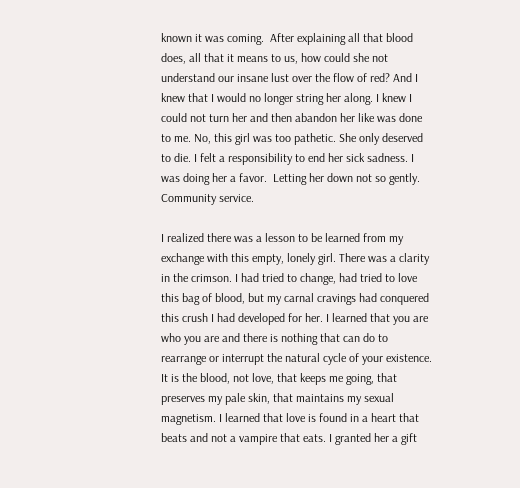known it was coming.  After explaining all that blood does, all that it means to us, how could she not understand our insane lust over the flow of red? And I knew that I would no longer string her along. I knew I could not turn her and then abandon her like was done to me. No, this girl was too pathetic. She only deserved to die. I felt a responsibility to end her sick sadness. I was doing her a favor.  Letting her down not so gently.  Community service.

I realized there was a lesson to be learned from my exchange with this empty, lonely girl. There was a clarity in the crimson. I had tried to change, had tried to love this bag of blood, but my carnal cravings had conquered this crush I had developed for her. I learned that you are who you are and there is nothing that can do to rearrange or interrupt the natural cycle of your existence. It is the blood, not love, that keeps me going, that preserves my pale skin, that maintains my sexual magnetism. I learned that love is found in a heart that beats and not a vampire that eats. I granted her a gift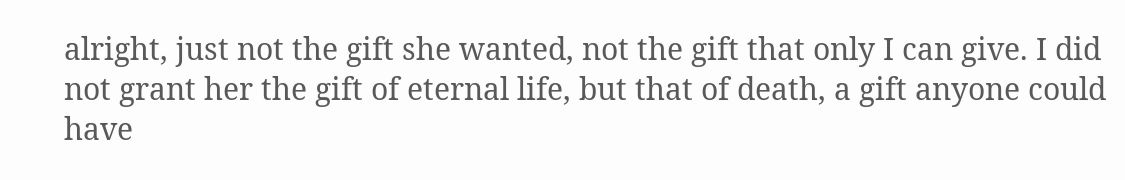alright, just not the gift she wanted, not the gift that only I can give. I did not grant her the gift of eternal life, but that of death, a gift anyone could have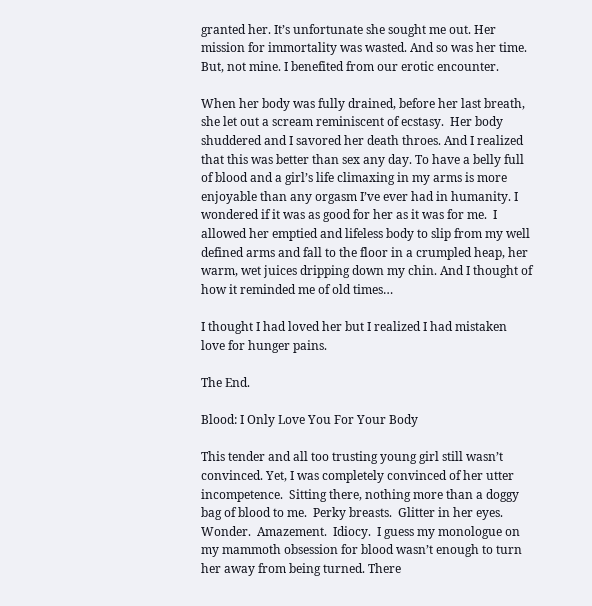granted her. It’s unfortunate she sought me out. Her mission for immortality was wasted. And so was her time. But, not mine. I benefited from our erotic encounter.

When her body was fully drained, before her last breath, she let out a scream reminiscent of ecstasy.  Her body shuddered and I savored her death throes. And I realized that this was better than sex any day. To have a belly full of blood and a girl’s life climaxing in my arms is more enjoyable than any orgasm I’ve ever had in humanity. I wondered if it was as good for her as it was for me.  I allowed her emptied and lifeless body to slip from my well defined arms and fall to the floor in a crumpled heap, her warm, wet juices dripping down my chin. And I thought of how it reminded me of old times…

I thought I had loved her but I realized I had mistaken love for hunger pains.

The End.

Blood: I Only Love You For Your Body

This tender and all too trusting young girl still wasn’t convinced. Yet, I was completely convinced of her utter incompetence.  Sitting there, nothing more than a doggy bag of blood to me.  Perky breasts.  Glitter in her eyes.  Wonder.  Amazement.  Idiocy.  I guess my monologue on my mammoth obsession for blood wasn’t enough to turn her away from being turned. There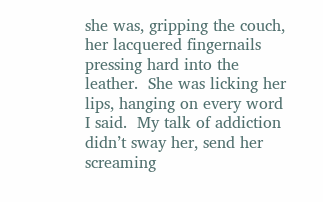she was, gripping the couch, her lacquered fingernails pressing hard into the leather.  She was licking her lips, hanging on every word I said.  My talk of addiction didn’t sway her, send her screaming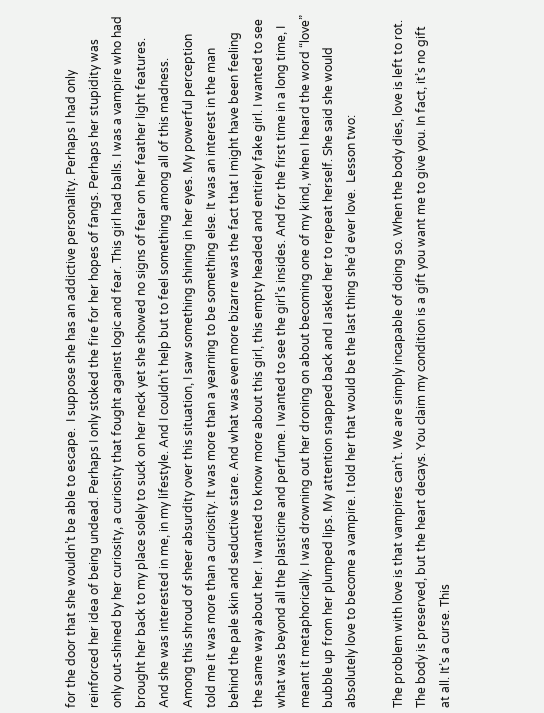for the door that she wouldn’t be able to escape.  I suppose she has an addictive personality. Perhaps I had only reinforced her idea of being undead. Perhaps I only stoked the fire for her hopes of fangs. Perhaps her stupidity was only out-shined by her curiosity, a curiosity that fought against logic and fear. This girl had balls. I was a vampire who had brought her back to my place solely to suck on her neck yet she showed no signs of fear on her feather light features. And she was interested in me, in my lifestyle. And I couldn’t help but to feel something among all of this madness. Among this shroud of sheer absurdity over this situation, I saw something shining in her eyes. My powerful perception told me it was more than a curiosity. It was more than a yearning to be something else. It was an interest in the man behind the pale skin and seductive stare. And what was even more bizarre was the fact that I might have been feeling the same way about her. I wanted to know more about this girl, this empty headed and entirely fake girl. I wanted to see what was beyond all the plasticine and perfume. I wanted to see the girl’s insides. And for the first time in a long time, I meant it metaphorically. I was drowning out her droning on about becoming one of my kind, when I heard the word “love” bubble up from her plumped lips. My attention snapped back and I asked her to repeat herself. She said she would absolutely love to become a vampire. I told her that would be the last thing she’d ever love.  Lesson two:

The problem with love is that vampires can’t. We are simply incapable of doing so. When the body dies, love is left to rot. The body is preserved, but the heart decays. You claim my condition is a gift you want me to give you. In fact, it’s no gift at all. It’s a curse. This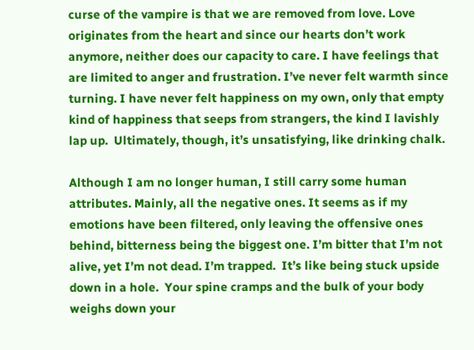curse of the vampire is that we are removed from love. Love originates from the heart and since our hearts don’t work anymore, neither does our capacity to care. I have feelings that are limited to anger and frustration. I’ve never felt warmth since turning. I have never felt happiness on my own, only that empty kind of happiness that seeps from strangers, the kind I lavishly lap up.  Ultimately, though, it’s unsatisfying, like drinking chalk.

Although I am no longer human, I still carry some human attributes. Mainly, all the negative ones. It seems as if my emotions have been filtered, only leaving the offensive ones behind, bitterness being the biggest one. I’m bitter that I’m not alive, yet I’m not dead. I’m trapped.  It’s like being stuck upside down in a hole.  Your spine cramps and the bulk of your body weighs down your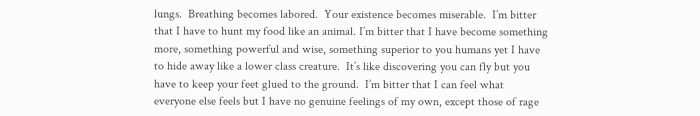lungs.  Breathing becomes labored.  Your existence becomes miserable.  I’m bitter that I have to hunt my food like an animal. I’m bitter that I have become something more, something powerful and wise, something superior to you humans yet I have to hide away like a lower class creature.  It’s like discovering you can fly but you have to keep your feet glued to the ground.  I’m bitter that I can feel what everyone else feels but I have no genuine feelings of my own, except those of rage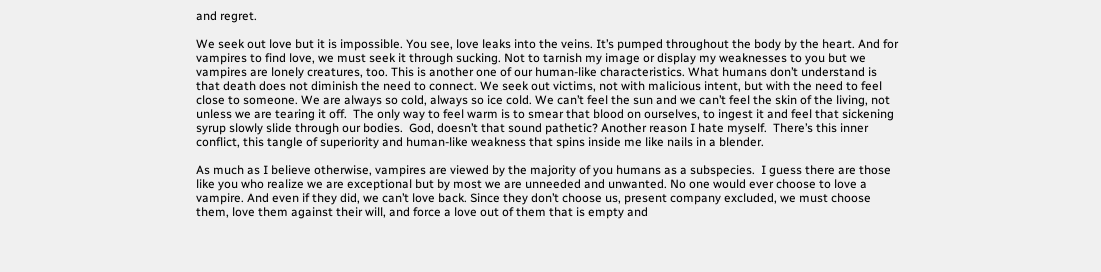and regret.

We seek out love but it is impossible. You see, love leaks into the veins. It’s pumped throughout the body by the heart. And for vampires to find love, we must seek it through sucking. Not to tarnish my image or display my weaknesses to you but we vampires are lonely creatures, too. This is another one of our human-like characteristics. What humans don’t understand is that death does not diminish the need to connect. We seek out victims, not with malicious intent, but with the need to feel close to someone. We are always so cold, always so ice cold. We can’t feel the sun and we can’t feel the skin of the living, not unless we are tearing it off.  The only way to feel warm is to smear that blood on ourselves, to ingest it and feel that sickening syrup slowly slide through our bodies.  God, doesn’t that sound pathetic? Another reason I hate myself.  There’s this inner conflict, this tangle of superiority and human-like weakness that spins inside me like nails in a blender.

As much as I believe otherwise, vampires are viewed by the majority of you humans as a subspecies.  I guess there are those like you who realize we are exceptional but by most we are unneeded and unwanted. No one would ever choose to love a vampire. And even if they did, we can’t love back. Since they don’t choose us, present company excluded, we must choose them, love them against their will, and force a love out of them that is empty and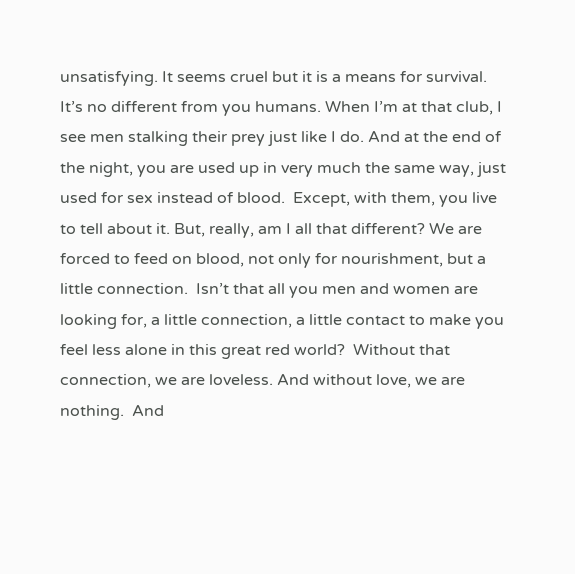unsatisfying. It seems cruel but it is a means for survival. It’s no different from you humans. When I’m at that club, I see men stalking their prey just like I do. And at the end of the night, you are used up in very much the same way, just used for sex instead of blood.  Except, with them, you live to tell about it. But, really, am I all that different? We are forced to feed on blood, not only for nourishment, but a little connection.  Isn’t that all you men and women are looking for, a little connection, a little contact to make you feel less alone in this great red world?  Without that connection, we are loveless. And without love, we are nothing.  And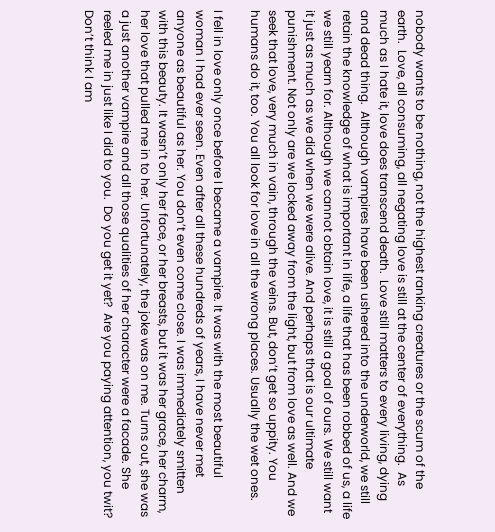nobody wants to be nothing, not the highest ranking creatures or the scum of the earth.  Love, all consuming, all negating love is still at the center of everything.  As much as I hate it, love does transcend death.  Love still matters to every living, dying and dead thing.  Although vampires have been ushered into the underworld, we still retain the knowledge of what is important in life, a life that has been robbed of us, a life we still yearn for. Although we cannot obtain love, it is still a goal of ours. We still want it just as much as we did when we were alive. And perhaps that is our ultimate punishment. Not only are we locked away from the light, but from love as well. And we seek that love, very much in vain, through the veins. But, don’t get so uppity. You humans do it, too. You all look for love in all the wrong places. Usually the wet ones.

I fell in love only once before I became a vampire. It was with the most beautiful woman I had ever seen. Even after all these hundreds of years, I have never met anyone as beautiful as her. You don’t even come close. I was immediately smitten with this beauty. It wasn’t only her face, or her breasts, but it was her grace, her charm, her love that pulled me in to her. Unfortunately, the joke was on me. Turns out, she was a just another vampire and all those qualities of her character were a facade. She reeled me in just like I did to you.  Do you get it yet?  Are you paying attention, you twit?  Don’t think I am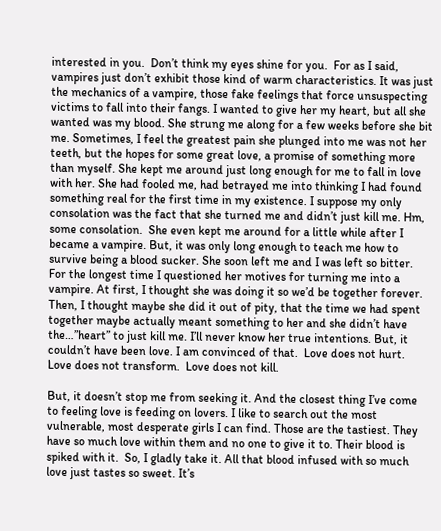interested in you.  Don’t think my eyes shine for you.  For as I said, vampires just don’t exhibit those kind of warm characteristics. It was just the mechanics of a vampire, those fake feelings that force unsuspecting victims to fall into their fangs. I wanted to give her my heart, but all she wanted was my blood. She strung me along for a few weeks before she bit me. Sometimes, I feel the greatest pain she plunged into me was not her teeth, but the hopes for some great love, a promise of something more than myself. She kept me around just long enough for me to fall in love with her. She had fooled me, had betrayed me into thinking I had found something real for the first time in my existence. I suppose my only consolation was the fact that she turned me and didn’t just kill me. Hm, some consolation.  She even kept me around for a little while after I became a vampire. But, it was only long enough to teach me how to survive being a blood sucker. She soon left me and I was left so bitter. For the longest time I questioned her motives for turning me into a vampire. At first, I thought she was doing it so we’d be together forever. Then, I thought maybe she did it out of pity, that the time we had spent together maybe actually meant something to her and she didn’t have the…”heart” to just kill me. I’ll never know her true intentions. But, it couldn’t have been love. I am convinced of that.  Love does not hurt.  Love does not transform.  Love does not kill.

But, it doesn’t stop me from seeking it. And the closest thing I’ve come to feeling love is feeding on lovers. I like to search out the most vulnerable, most desperate girls I can find. Those are the tastiest. They have so much love within them and no one to give it to. Their blood is spiked with it.  So, I gladly take it. All that blood infused with so much love just tastes so sweet. It’s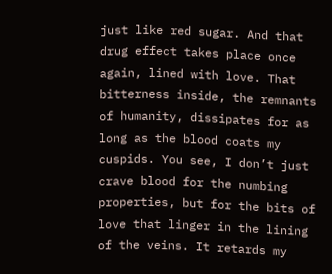just like red sugar. And that drug effect takes place once again, lined with love. That bitterness inside, the remnants of humanity, dissipates for as long as the blood coats my cuspids. You see, I don’t just crave blood for the numbing properties, but for the bits of love that linger in the lining of the veins. It retards my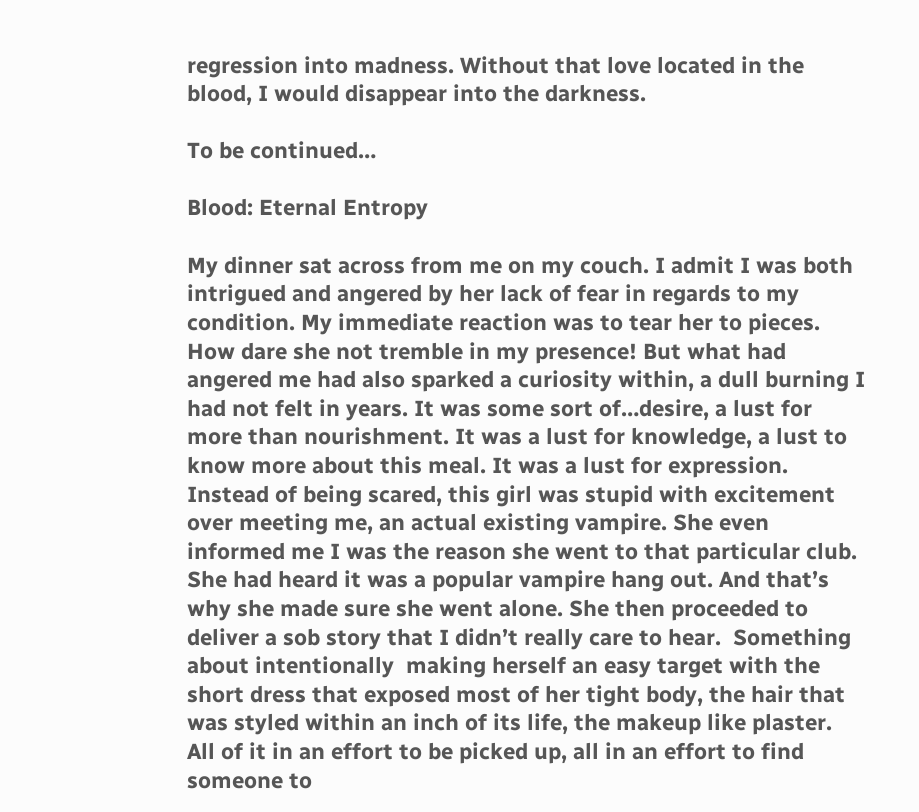regression into madness. Without that love located in the blood, I would disappear into the darkness.

To be continued…

Blood: Eternal Entropy

My dinner sat across from me on my couch. I admit I was both intrigued and angered by her lack of fear in regards to my condition. My immediate reaction was to tear her to pieces. How dare she not tremble in my presence! But what had angered me had also sparked a curiosity within, a dull burning I had not felt in years. It was some sort of…desire, a lust for more than nourishment. It was a lust for knowledge, a lust to know more about this meal. It was a lust for expression. Instead of being scared, this girl was stupid with excitement over meeting me, an actual existing vampire. She even informed me I was the reason she went to that particular club. She had heard it was a popular vampire hang out. And that’s why she made sure she went alone. She then proceeded to deliver a sob story that I didn’t really care to hear.  Something about intentionally  making herself an easy target with the short dress that exposed most of her tight body, the hair that was styled within an inch of its life, the makeup like plaster.  All of it in an effort to be picked up, all in an effort to find someone to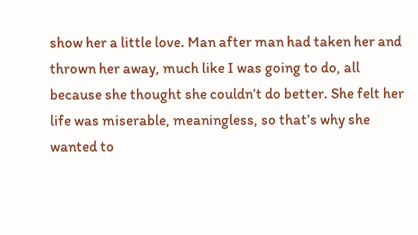show her a little love. Man after man had taken her and thrown her away, much like I was going to do, all because she thought she couldn’t do better. She felt her life was miserable, meaningless, so that’s why she wanted to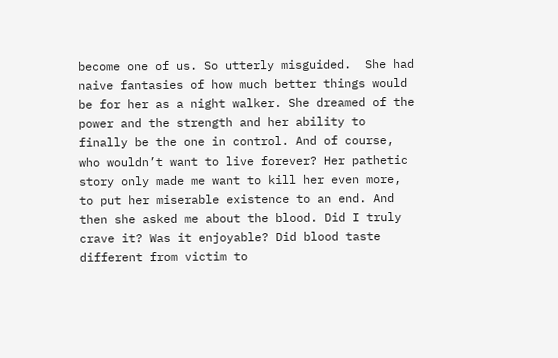become one of us. So utterly misguided.  She had naive fantasies of how much better things would be for her as a night walker. She dreamed of the power and the strength and her ability to finally be the one in control. And of course, who wouldn’t want to live forever? Her pathetic story only made me want to kill her even more, to put her miserable existence to an end. And then she asked me about the blood. Did I truly crave it? Was it enjoyable? Did blood taste different from victim to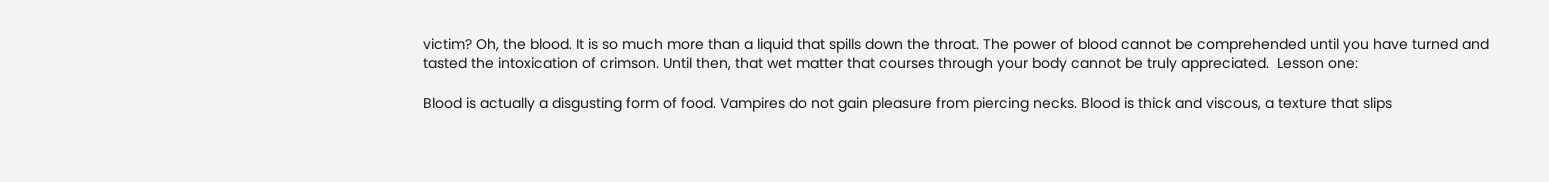victim? Oh, the blood. It is so much more than a liquid that spills down the throat. The power of blood cannot be comprehended until you have turned and tasted the intoxication of crimson. Until then, that wet matter that courses through your body cannot be truly appreciated.  Lesson one:

Blood is actually a disgusting form of food. Vampires do not gain pleasure from piercing necks. Blood is thick and viscous, a texture that slips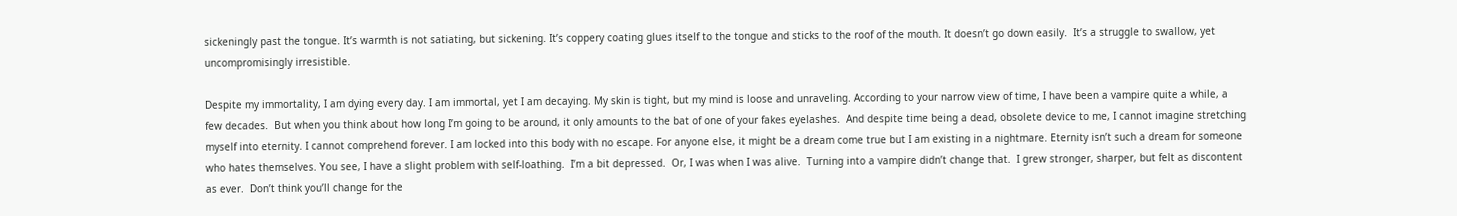sickeningly past the tongue. It’s warmth is not satiating, but sickening. It’s coppery coating glues itself to the tongue and sticks to the roof of the mouth. It doesn’t go down easily.  It’s a struggle to swallow, yet uncompromisingly irresistible.

Despite my immortality, I am dying every day. I am immortal, yet I am decaying. My skin is tight, but my mind is loose and unraveling. According to your narrow view of time, I have been a vampire quite a while, a few decades.  But when you think about how long I’m going to be around, it only amounts to the bat of one of your fakes eyelashes.  And despite time being a dead, obsolete device to me, I cannot imagine stretching myself into eternity. I cannot comprehend forever. I am locked into this body with no escape. For anyone else, it might be a dream come true but I am existing in a nightmare. Eternity isn’t such a dream for someone who hates themselves. You see, I have a slight problem with self-loathing.  I’m a bit depressed.  Or, I was when I was alive.  Turning into a vampire didn’t change that.  I grew stronger, sharper, but felt as discontent as ever.  Don’t think you’ll change for the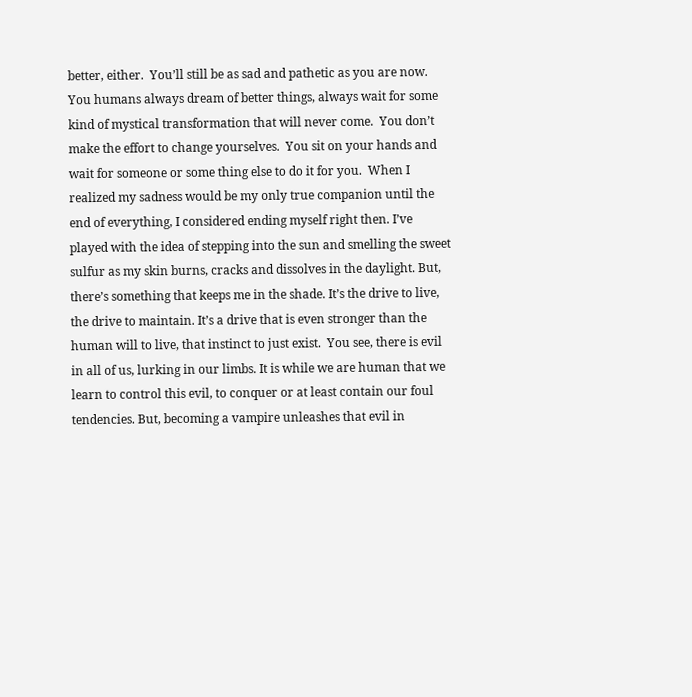better, either.  You’ll still be as sad and pathetic as you are now.  You humans always dream of better things, always wait for some kind of mystical transformation that will never come.  You don’t make the effort to change yourselves.  You sit on your hands and wait for someone or some thing else to do it for you.  When I realized my sadness would be my only true companion until the end of everything, I considered ending myself right then. I’ve played with the idea of stepping into the sun and smelling the sweet sulfur as my skin burns, cracks and dissolves in the daylight. But, there’s something that keeps me in the shade. It’s the drive to live, the drive to maintain. It’s a drive that is even stronger than the human will to live, that instinct to just exist.  You see, there is evil in all of us, lurking in our limbs. It is while we are human that we learn to control this evil, to conquer or at least contain our foul tendencies. But, becoming a vampire unleashes that evil in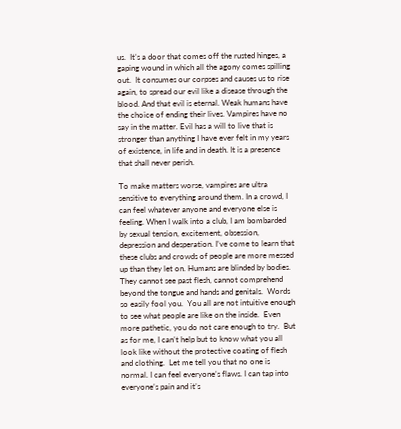us.  It’s a door that comes off the rusted hinges, a gaping wound in which all the agony comes spilling out.  It consumes our corpses and causes us to rise again, to spread our evil like a disease through the blood. And that evil is eternal. Weak humans have the choice of ending their lives. Vampires have no say in the matter. Evil has a will to live that is stronger than anything I have ever felt in my years of existence, in life and in death. It is a presence that shall never perish.

To make matters worse, vampires are ultra sensitive to everything around them. In a crowd, I can feel whatever anyone and everyone else is feeling. When I walk into a club, I am bombarded by sexual tension, excitement, obsession, depression and desperation. I’ve come to learn that these clubs and crowds of people are more messed up than they let on. Humans are blinded by bodies.  They cannot see past flesh, cannot comprehend beyond the tongue and hands and genitals.  Words so easily fool you.  You all are not intuitive enough to see what people are like on the inside.  Even more pathetic, you do not care enough to try.  But as for me, I can’t help but to know what you all look like without the protective coating of flesh and clothing.  Let me tell you that no one is normal. I can feel everyone’s flaws. I can tap into everyone’s pain and it’s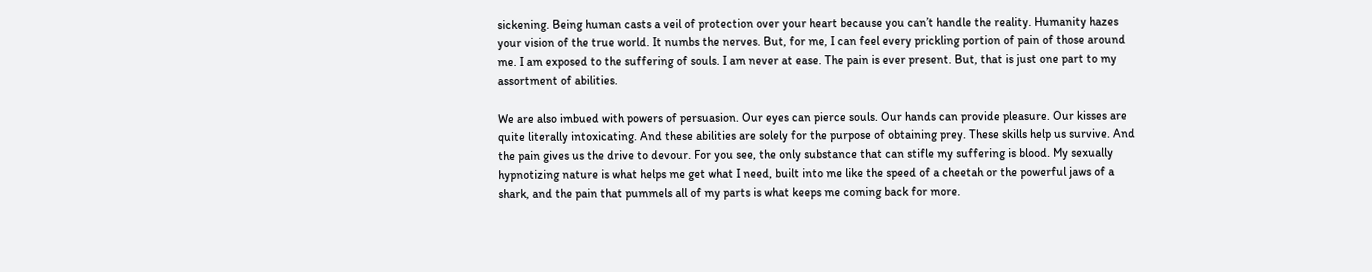sickening. Being human casts a veil of protection over your heart because you can’t handle the reality. Humanity hazes your vision of the true world. It numbs the nerves. But, for me, I can feel every prickling portion of pain of those around me. I am exposed to the suffering of souls. I am never at ease. The pain is ever present. But, that is just one part to my assortment of abilities.

We are also imbued with powers of persuasion. Our eyes can pierce souls. Our hands can provide pleasure. Our kisses are quite literally intoxicating. And these abilities are solely for the purpose of obtaining prey. These skills help us survive. And the pain gives us the drive to devour. For you see, the only substance that can stifle my suffering is blood. My sexually hypnotizing nature is what helps me get what I need, built into me like the speed of a cheetah or the powerful jaws of a shark, and the pain that pummels all of my parts is what keeps me coming back for more.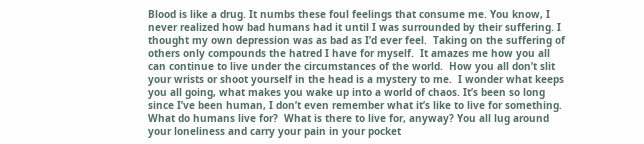Blood is like a drug. It numbs these foul feelings that consume me. You know, I never realized how bad humans had it until I was surrounded by their suffering. I thought my own depression was as bad as I’d ever feel.  Taking on the suffering of others only compounds the hatred I have for myself.  It amazes me how you all can continue to live under the circumstances of the world.  How you all don’t slit your wrists or shoot yourself in the head is a mystery to me.  I wonder what keeps you all going, what makes you wake up into a world of chaos. It’s been so long since I’ve been human, I don’t even remember what it’s like to live for something. What do humans live for?  What is there to live for, anyway? You all lug around your loneliness and carry your pain in your pocket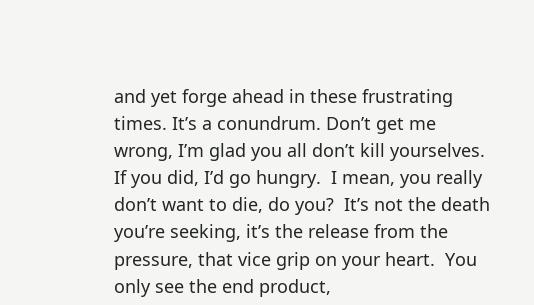and yet forge ahead in these frustrating times. It’s a conundrum. Don’t get me wrong, I’m glad you all don’t kill yourselves.  If you did, I’d go hungry.  I mean, you really don’t want to die, do you?  It’s not the death you’re seeking, it’s the release from the pressure, that vice grip on your heart.  You only see the end product,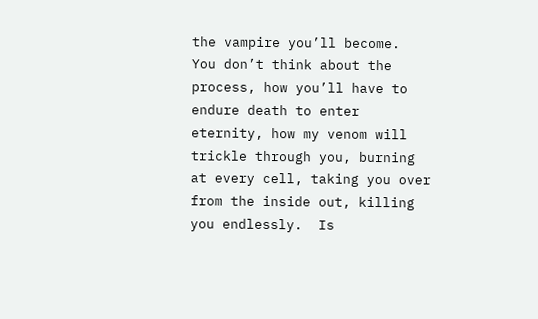the vampire you’ll become.  You don’t think about the process, how you’ll have to endure death to enter eternity, how my venom will trickle through you, burning at every cell, taking you over from the inside out, killing you endlessly.  Is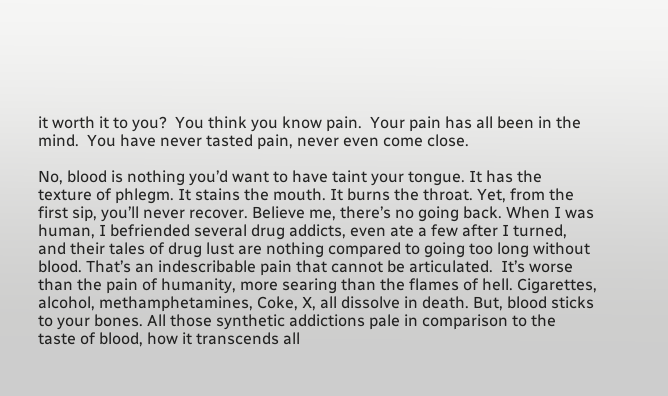it worth it to you?  You think you know pain.  Your pain has all been in the mind.  You have never tasted pain, never even come close.

No, blood is nothing you’d want to have taint your tongue. It has the texture of phlegm. It stains the mouth. It burns the throat. Yet, from the first sip, you’ll never recover. Believe me, there’s no going back. When I was human, I befriended several drug addicts, even ate a few after I turned, and their tales of drug lust are nothing compared to going too long without blood. That’s an indescribable pain that cannot be articulated.  It’s worse than the pain of humanity, more searing than the flames of hell. Cigarettes, alcohol, methamphetamines, Coke, X, all dissolve in death. But, blood sticks to your bones. All those synthetic addictions pale in comparison to the taste of blood, how it transcends all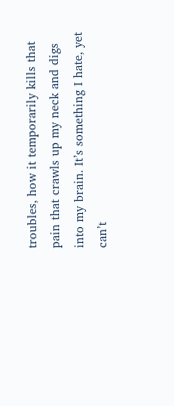troubles, how it temporarily kills that pain that crawls up my neck and digs into my brain. It’s something I hate, yet can’t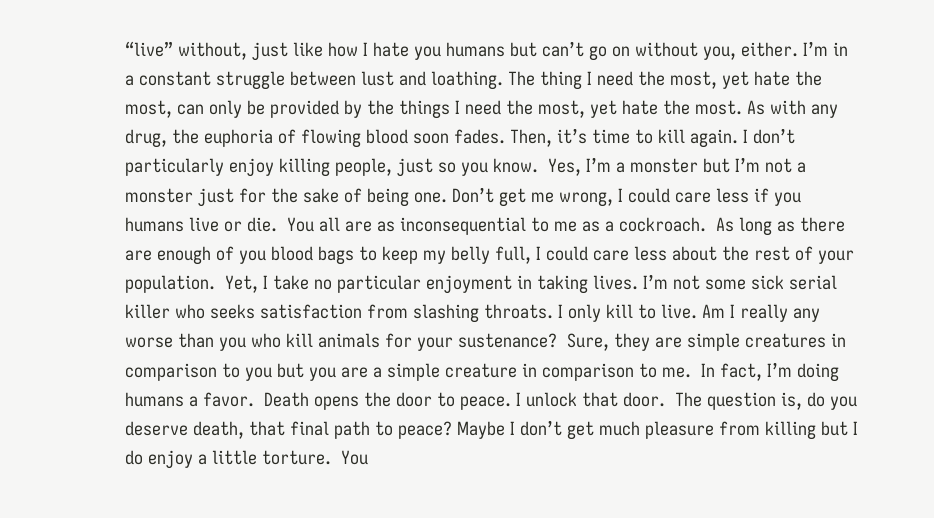“live” without, just like how I hate you humans but can’t go on without you, either. I’m in a constant struggle between lust and loathing. The thing I need the most, yet hate the most, can only be provided by the things I need the most, yet hate the most. As with any drug, the euphoria of flowing blood soon fades. Then, it’s time to kill again. I don’t particularly enjoy killing people, just so you know.  Yes, I’m a monster but I’m not a monster just for the sake of being one. Don’t get me wrong, I could care less if you humans live or die.  You all are as inconsequential to me as a cockroach.  As long as there are enough of you blood bags to keep my belly full, I could care less about the rest of your population.  Yet, I take no particular enjoyment in taking lives. I’m not some sick serial killer who seeks satisfaction from slashing throats. I only kill to live. Am I really any worse than you who kill animals for your sustenance?  Sure, they are simple creatures in comparison to you but you are a simple creature in comparison to me.  In fact, I’m doing humans a favor.  Death opens the door to peace. I unlock that door.  The question is, do you deserve death, that final path to peace? Maybe I don’t get much pleasure from killing but I do enjoy a little torture.  You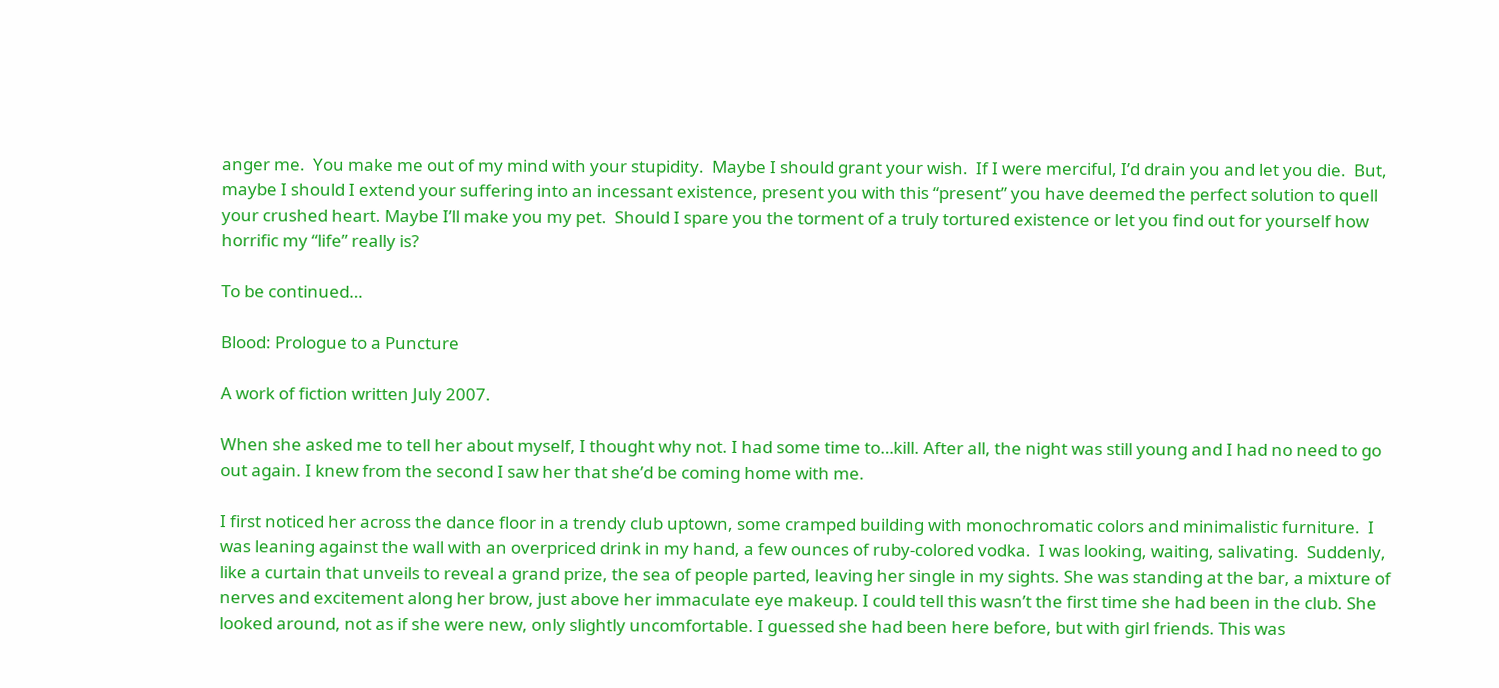anger me.  You make me out of my mind with your stupidity.  Maybe I should grant your wish.  If I were merciful, I’d drain you and let you die.  But, maybe I should I extend your suffering into an incessant existence, present you with this “present” you have deemed the perfect solution to quell your crushed heart. Maybe I’ll make you my pet.  Should I spare you the torment of a truly tortured existence or let you find out for yourself how horrific my “life” really is?

To be continued…

Blood: Prologue to a Puncture

A work of fiction written July 2007.

When she asked me to tell her about myself, I thought why not. I had some time to…kill. After all, the night was still young and I had no need to go out again. I knew from the second I saw her that she’d be coming home with me.

I first noticed her across the dance floor in a trendy club uptown, some cramped building with monochromatic colors and minimalistic furniture.  I was leaning against the wall with an overpriced drink in my hand, a few ounces of ruby-colored vodka.  I was looking, waiting, salivating.  Suddenly, like a curtain that unveils to reveal a grand prize, the sea of people parted, leaving her single in my sights. She was standing at the bar, a mixture of nerves and excitement along her brow, just above her immaculate eye makeup. I could tell this wasn’t the first time she had been in the club. She looked around, not as if she were new, only slightly uncomfortable. I guessed she had been here before, but with girl friends. This was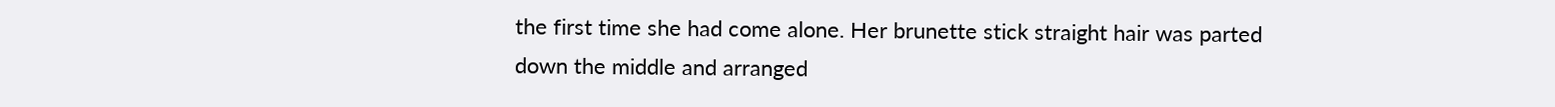the first time she had come alone. Her brunette stick straight hair was parted down the middle and arranged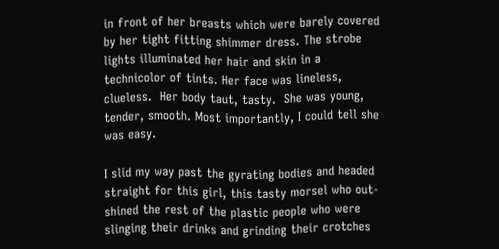in front of her breasts which were barely covered by her tight fitting shimmer dress. The strobe lights illuminated her hair and skin in a technicolor of tints. Her face was lineless, clueless.  Her body taut, tasty.  She was young, tender, smooth. Most importantly, I could tell she was easy.

I slid my way past the gyrating bodies and headed straight for this girl, this tasty morsel who out-shined the rest of the plastic people who were slinging their drinks and grinding their crotches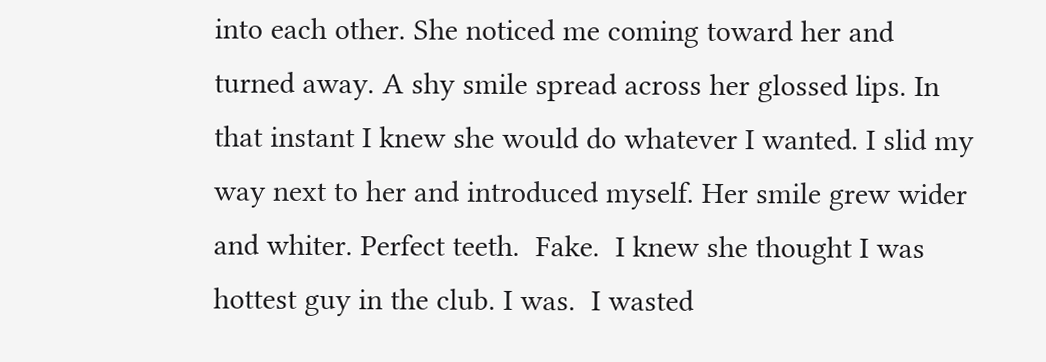into each other. She noticed me coming toward her and turned away. A shy smile spread across her glossed lips. In that instant I knew she would do whatever I wanted. I slid my way next to her and introduced myself. Her smile grew wider and whiter. Perfect teeth.  Fake.  I knew she thought I was hottest guy in the club. I was.  I wasted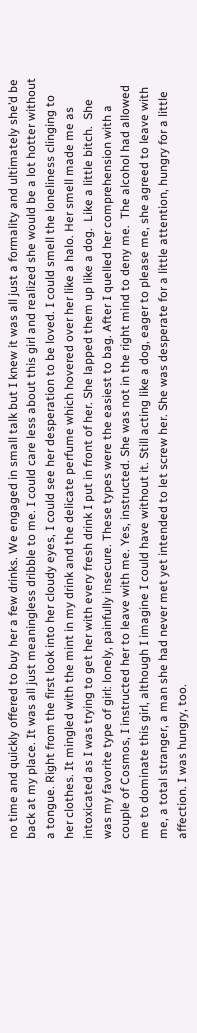no time and quickly offered to buy her a few drinks. We engaged in small talk but I knew it was all just a formality and ultimately she’d be back at my place. It was all just meaningless dribble to me. I could care less about this girl and realized she would be a lot hotter without a tongue. Right from the first look into her cloudy eyes, I could see her desperation to be loved. I could smell the loneliness clinging to her clothes. It mingled with the mint in my drink and the delicate perfume which hovered over her like a halo. Her smell made me as intoxicated as I was trying to get her with every fresh drink I put in front of her. She lapped them up like a dog.  Like a little bitch.  She was my favorite type of girl: lonely, painfully insecure. These types were the easiest to bag. After I quelled her comprehension with a couple of Cosmos, I instructed her to leave with me. Yes, instructed. She was not in the right mind to deny me.  The alcohol had allowed me to dominate this girl, although I imagine I could have without it. Still acting like a dog, eager to please me, she agreed to leave with me, a total stranger, a man she had never met yet intended to let screw her. She was desperate for a little attention, hungry for a little affection. I was hungry, too.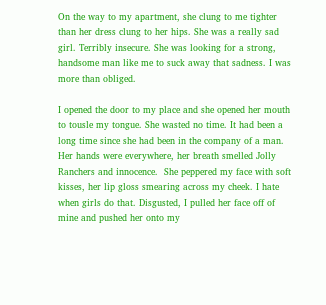On the way to my apartment, she clung to me tighter than her dress clung to her hips. She was a really sad girl. Terribly insecure. She was looking for a strong, handsome man like me to suck away that sadness. I was more than obliged.

I opened the door to my place and she opened her mouth to tousle my tongue. She wasted no time. It had been a long time since she had been in the company of a man. Her hands were everywhere, her breath smelled Jolly Ranchers and innocence.  She peppered my face with soft kisses, her lip gloss smearing across my cheek. I hate when girls do that. Disgusted, I pulled her face off of mine and pushed her onto my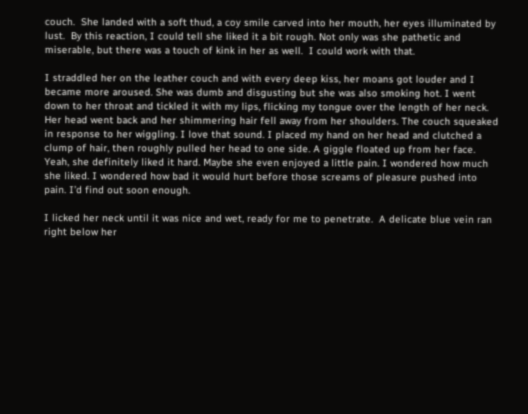couch.  She landed with a soft thud, a coy smile carved into her mouth, her eyes illuminated by lust.  By this reaction, I could tell she liked it a bit rough. Not only was she pathetic and miserable, but there was a touch of kink in her as well.  I could work with that.

I straddled her on the leather couch and with every deep kiss, her moans got louder and I became more aroused. She was dumb and disgusting but she was also smoking hot. I went down to her throat and tickled it with my lips, flicking my tongue over the length of her neck. Her head went back and her shimmering hair fell away from her shoulders. The couch squeaked in response to her wiggling. I love that sound. I placed my hand on her head and clutched a clump of hair, then roughly pulled her head to one side. A giggle floated up from her face.  Yeah, she definitely liked it hard. Maybe she even enjoyed a little pain. I wondered how much she liked. I wondered how bad it would hurt before those screams of pleasure pushed into pain. I’d find out soon enough.

I licked her neck until it was nice and wet, ready for me to penetrate.  A delicate blue vein ran right below her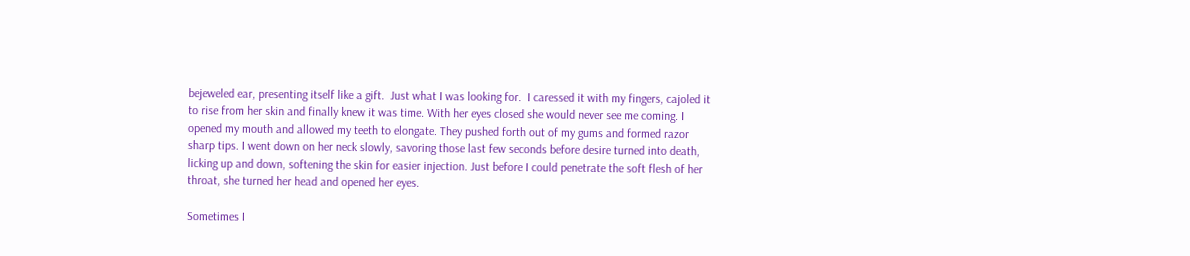bejeweled ear, presenting itself like a gift.  Just what I was looking for.  I caressed it with my fingers, cajoled it to rise from her skin and finally knew it was time. With her eyes closed she would never see me coming. I opened my mouth and allowed my teeth to elongate. They pushed forth out of my gums and formed razor sharp tips. I went down on her neck slowly, savoring those last few seconds before desire turned into death, licking up and down, softening the skin for easier injection. Just before I could penetrate the soft flesh of her throat, she turned her head and opened her eyes.

Sometimes I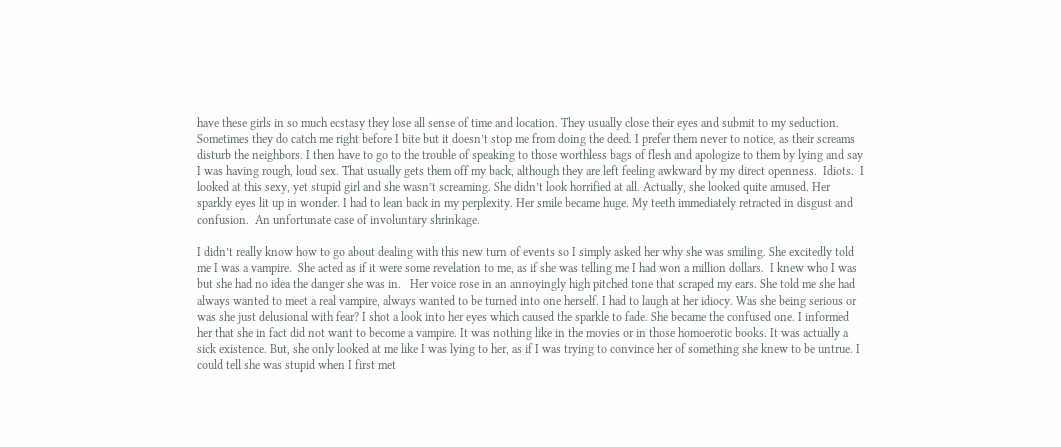have these girls in so much ecstasy they lose all sense of time and location. They usually close their eyes and submit to my seduction. Sometimes they do catch me right before I bite but it doesn’t stop me from doing the deed. I prefer them never to notice, as their screams disturb the neighbors. I then have to go to the trouble of speaking to those worthless bags of flesh and apologize to them by lying and say I was having rough, loud sex. That usually gets them off my back, although they are left feeling awkward by my direct openness.  Idiots.  I looked at this sexy, yet stupid girl and she wasn’t screaming. She didn’t look horrified at all. Actually, she looked quite amused. Her sparkly eyes lit up in wonder. I had to lean back in my perplexity. Her smile became huge. My teeth immediately retracted in disgust and confusion.  An unfortunate case of involuntary shrinkage.

I didn’t really know how to go about dealing with this new turn of events so I simply asked her why she was smiling. She excitedly told me I was a vampire.  She acted as if it were some revelation to me, as if she was telling me I had won a million dollars.  I knew who I was but she had no idea the danger she was in.   Her voice rose in an annoyingly high pitched tone that scraped my ears. She told me she had always wanted to meet a real vampire, always wanted to be turned into one herself. I had to laugh at her idiocy. Was she being serious or was she just delusional with fear? I shot a look into her eyes which caused the sparkle to fade. She became the confused one. I informed her that she in fact did not want to become a vampire. It was nothing like in the movies or in those homoerotic books. It was actually a sick existence. But, she only looked at me like I was lying to her, as if I was trying to convince her of something she knew to be untrue. I could tell she was stupid when I first met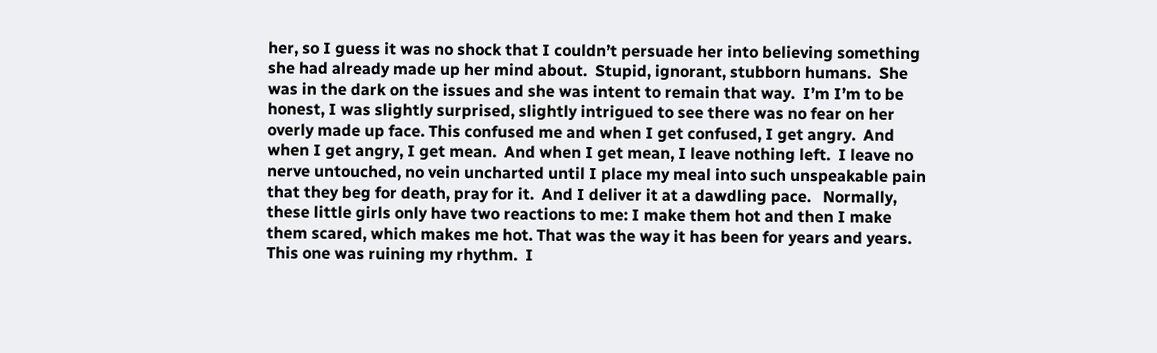her, so I guess it was no shock that I couldn’t persuade her into believing something she had already made up her mind about.  Stupid, ignorant, stubborn humans.  She was in the dark on the issues and she was intent to remain that way.  I’m I’m to be honest, I was slightly surprised, slightly intrigued to see there was no fear on her overly made up face. This confused me and when I get confused, I get angry.  And when I get angry, I get mean.  And when I get mean, I leave nothing left.  I leave no nerve untouched, no vein uncharted until I place my meal into such unspeakable pain that they beg for death, pray for it.  And I deliver it at a dawdling pace.   Normally, these little girls only have two reactions to me: I make them hot and then I make them scared, which makes me hot. That was the way it has been for years and years. This one was ruining my rhythm.  I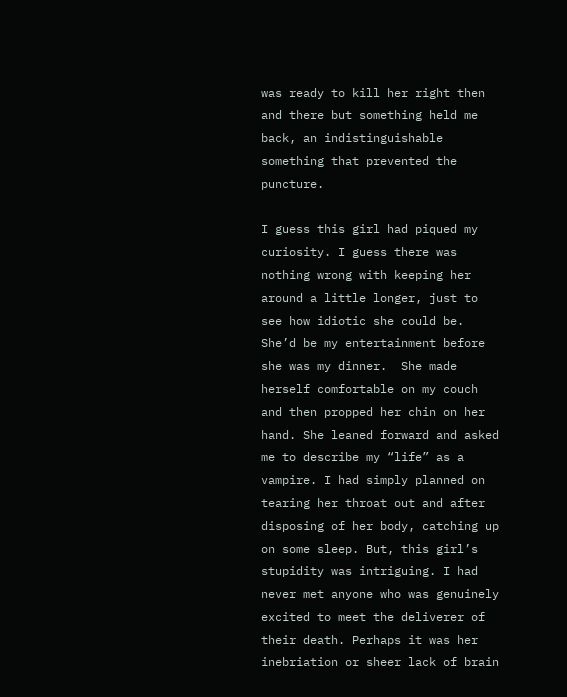was ready to kill her right then and there but something held me back, an indistinguishable something that prevented the puncture.

I guess this girl had piqued my curiosity. I guess there was nothing wrong with keeping her around a little longer, just to see how idiotic she could be. She’d be my entertainment before she was my dinner.  She made herself comfortable on my couch and then propped her chin on her hand. She leaned forward and asked me to describe my “life” as a vampire. I had simply planned on tearing her throat out and after disposing of her body, catching up on some sleep. But, this girl’s stupidity was intriguing. I had never met anyone who was genuinely excited to meet the deliverer of their death. Perhaps it was her inebriation or sheer lack of brain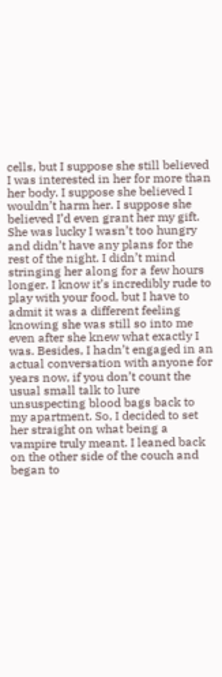cells, but I suppose she still believed I was interested in her for more than her body. I suppose she believed I wouldn’t harm her. I suppose she believed I’d even grant her my gift. She was lucky I wasn’t too hungry and didn’t have any plans for the rest of the night. I didn’t mind stringing her along for a few hours longer. I know it’s incredibly rude to play with your food, but I have to admit it was a different feeling knowing she was still so into me even after she knew what exactly I was. Besides, I hadn’t engaged in an actual conversation with anyone for years now, if you don’t count the usual small talk to lure unsuspecting blood bags back to my apartment. So, I decided to set her straight on what being a vampire truly meant. I leaned back on the other side of the couch and began to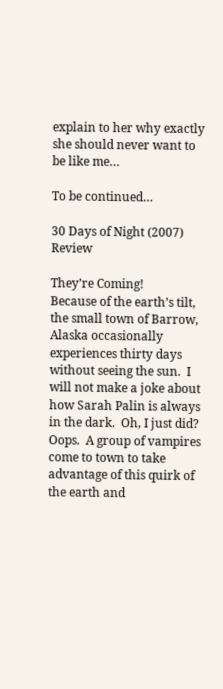explain to her why exactly she should never want to be like me…

To be continued…

30 Days of Night (2007) Review

They’re Coming!
Because of the earth’s tilt, the small town of Barrow, Alaska occasionally experiences thirty days without seeing the sun.  I will not make a joke about how Sarah Palin is always in the dark.  Oh, I just did?  Oops.  A group of vampires come to town to take advantage of this quirk of the earth and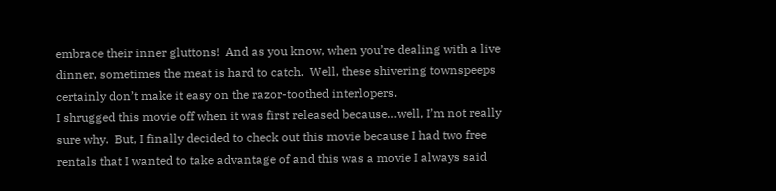embrace their inner gluttons!  And as you know, when you’re dealing with a live dinner, sometimes the meat is hard to catch.  Well, these shivering townspeeps certainly don’t make it easy on the razor-toothed interlopers.
I shrugged this movie off when it was first released because…well, I’m not really sure why.  But, I finally decided to check out this movie because I had two free rentals that I wanted to take advantage of and this was a movie I always said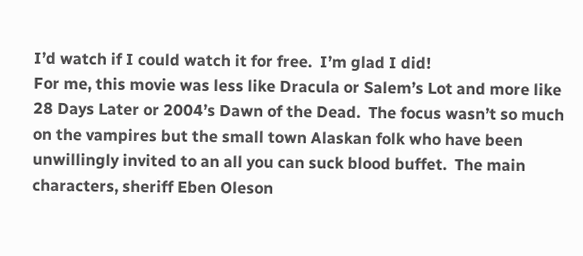I’d watch if I could watch it for free.  I’m glad I did!
For me, this movie was less like Dracula or Salem’s Lot and more like 28 Days Later or 2004’s Dawn of the Dead.  The focus wasn’t so much on the vampires but the small town Alaskan folk who have been unwillingly invited to an all you can suck blood buffet.  The main characters, sheriff Eben Oleson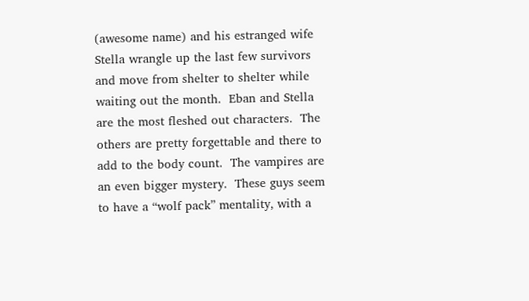(awesome name) and his estranged wife Stella wrangle up the last few survivors and move from shelter to shelter while waiting out the month.  Eban and Stella are the most fleshed out characters.  The others are pretty forgettable and there to add to the body count.  The vampires are an even bigger mystery.  These guys seem to have a “wolf pack” mentality, with a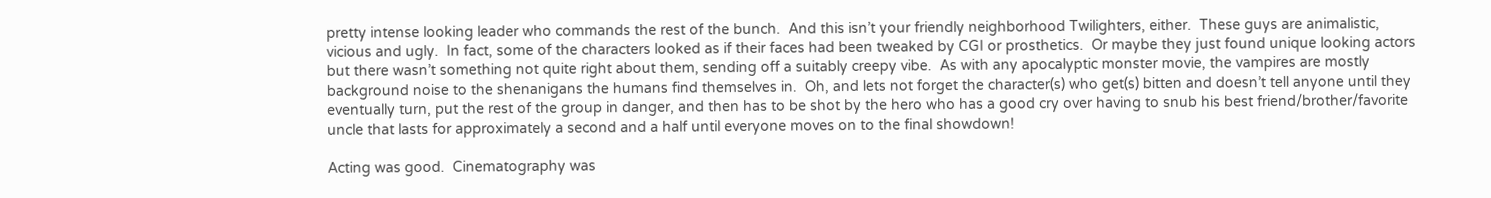pretty intense looking leader who commands the rest of the bunch.  And this isn’t your friendly neighborhood Twilighters, either.  These guys are animalistic, vicious and ugly.  In fact, some of the characters looked as if their faces had been tweaked by CGI or prosthetics.  Or maybe they just found unique looking actors but there wasn’t something not quite right about them, sending off a suitably creepy vibe.  As with any apocalyptic monster movie, the vampires are mostly background noise to the shenanigans the humans find themselves in.  Oh, and lets not forget the character(s) who get(s) bitten and doesn’t tell anyone until they eventually turn, put the rest of the group in danger, and then has to be shot by the hero who has a good cry over having to snub his best friend/brother/favorite uncle that lasts for approximately a second and a half until everyone moves on to the final showdown!

Acting was good.  Cinematography was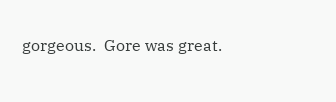gorgeous.  Gore was great.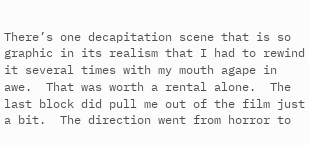There’s one decapitation scene that is so graphic in its realism that I had to rewind it several times with my mouth agape in awe.  That was worth a rental alone.  The last block did pull me out of the film just a bit.  The direction went from horror to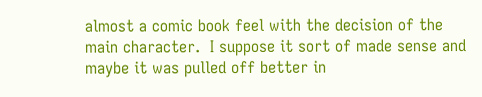almost a comic book feel with the decision of the main character.  I suppose it sort of made sense and maybe it was pulled off better in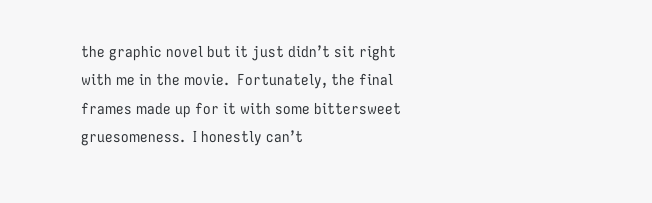the graphic novel but it just didn’t sit right with me in the movie.  Fortunately, the final frames made up for it with some bittersweet gruesomeness.  I honestly can’t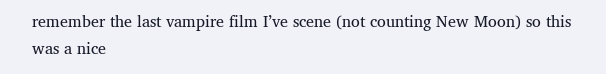remember the last vampire film I’ve scene (not counting New Moon) so this was a nice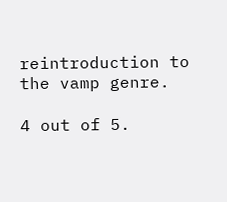reintroduction to the vamp genre.

4 out of 5.